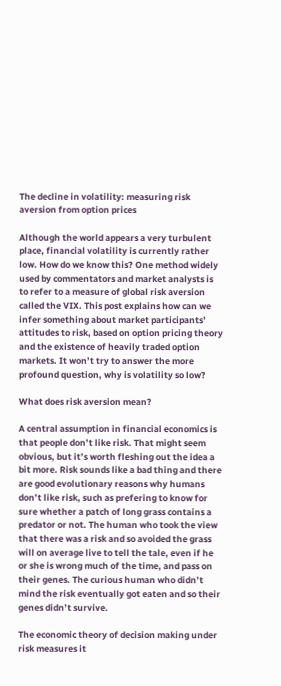The decline in volatility: measuring risk aversion from option prices

Although the world appears a very turbulent place, financial volatility is currently rather low. How do we know this? One method widely used by commentators and market analysts is to refer to a measure of global risk aversion called the VIX. This post explains how can we infer something about market participants’ attitudes to risk, based on option pricing theory and the existence of heavily traded option markets. It won’t try to answer the more profound question, why is volatility so low?

What does risk aversion mean?

A central assumption in financial economics is that people don’t like risk. That might seem obvious, but it’s worth fleshing out the idea a bit more. Risk sounds like a bad thing and there are good evolutionary reasons why humans don’t like risk, such as prefering to know for sure whether a patch of long grass contains a predator or not. The human who took the view that there was a risk and so avoided the grass will on average live to tell the tale, even if he or she is wrong much of the time, and pass on their genes. The curious human who didn’t mind the risk eventually got eaten and so their genes didn’t survive.

The economic theory of decision making under risk measures it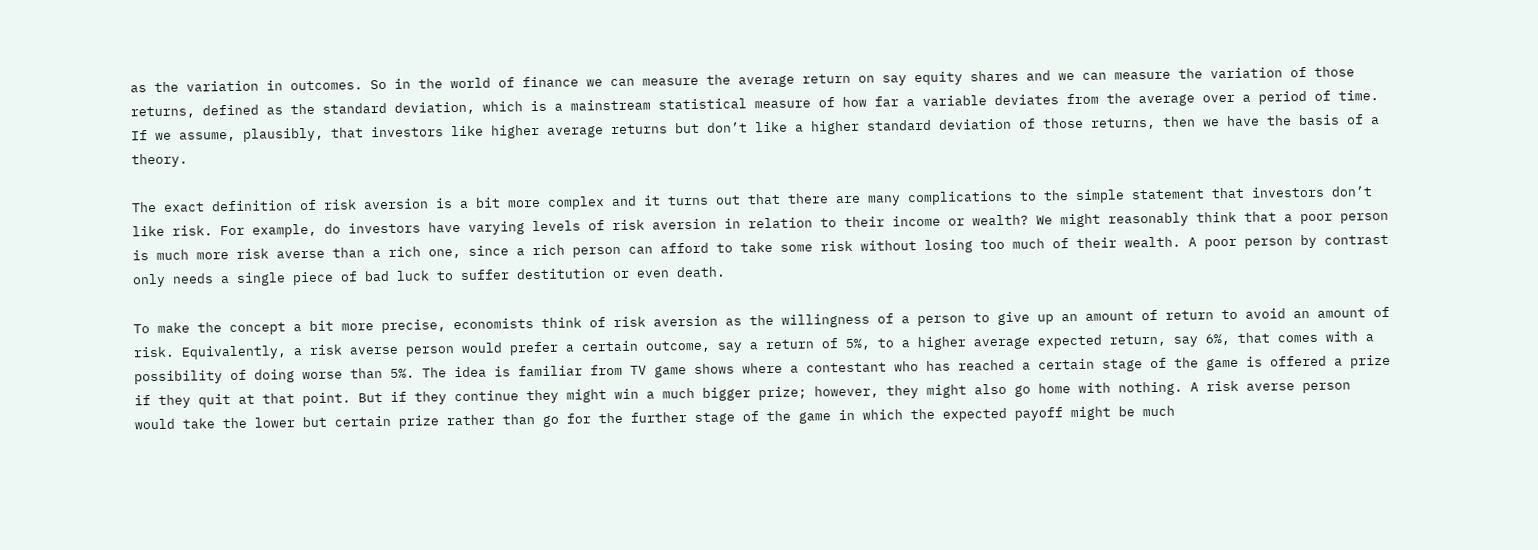as the variation in outcomes. So in the world of finance we can measure the average return on say equity shares and we can measure the variation of those returns, defined as the standard deviation, which is a mainstream statistical measure of how far a variable deviates from the average over a period of time. If we assume, plausibly, that investors like higher average returns but don’t like a higher standard deviation of those returns, then we have the basis of a theory.

The exact definition of risk aversion is a bit more complex and it turns out that there are many complications to the simple statement that investors don’t like risk. For example, do investors have varying levels of risk aversion in relation to their income or wealth? We might reasonably think that a poor person is much more risk averse than a rich one, since a rich person can afford to take some risk without losing too much of their wealth. A poor person by contrast only needs a single piece of bad luck to suffer destitution or even death.

To make the concept a bit more precise, economists think of risk aversion as the willingness of a person to give up an amount of return to avoid an amount of risk. Equivalently, a risk averse person would prefer a certain outcome, say a return of 5%, to a higher average expected return, say 6%, that comes with a possibility of doing worse than 5%. The idea is familiar from TV game shows where a contestant who has reached a certain stage of the game is offered a prize if they quit at that point. But if they continue they might win a much bigger prize; however, they might also go home with nothing. A risk averse person would take the lower but certain prize rather than go for the further stage of the game in which the expected payoff might be much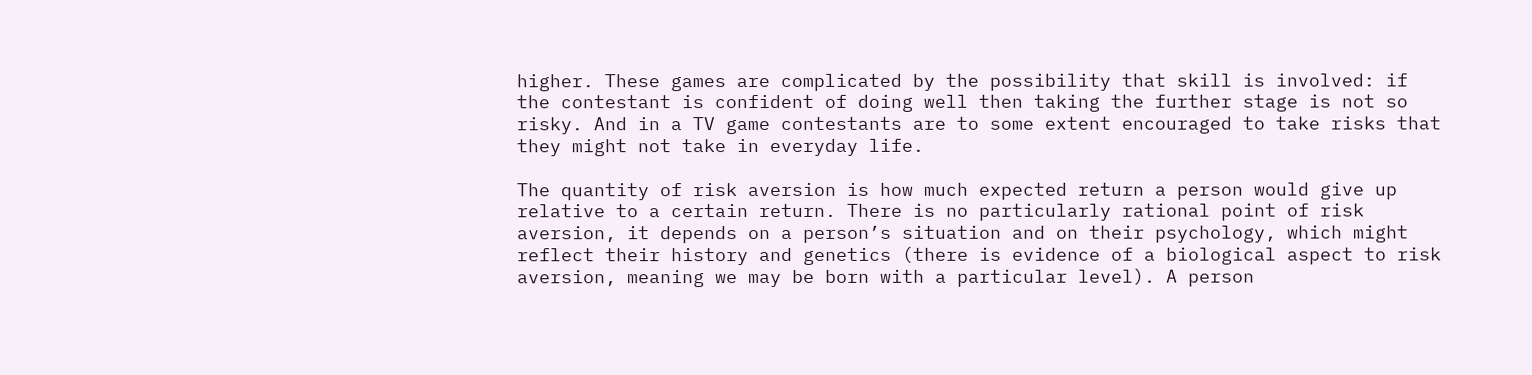higher. These games are complicated by the possibility that skill is involved: if the contestant is confident of doing well then taking the further stage is not so risky. And in a TV game contestants are to some extent encouraged to take risks that they might not take in everyday life.

The quantity of risk aversion is how much expected return a person would give up relative to a certain return. There is no particularly rational point of risk aversion, it depends on a person’s situation and on their psychology, which might reflect their history and genetics (there is evidence of a biological aspect to risk aversion, meaning we may be born with a particular level). A person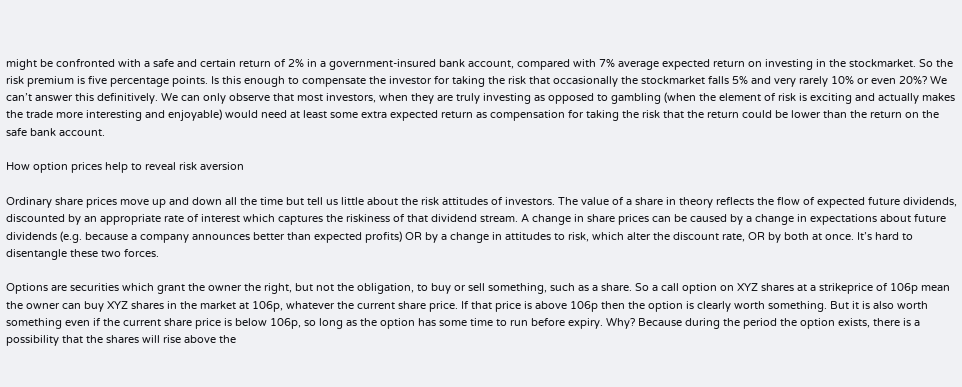might be confronted with a safe and certain return of 2% in a government-insured bank account, compared with 7% average expected return on investing in the stockmarket. So the risk premium is five percentage points. Is this enough to compensate the investor for taking the risk that occasionally the stockmarket falls 5% and very rarely 10% or even 20%? We can’t answer this definitively. We can only observe that most investors, when they are truly investing as opposed to gambling (when the element of risk is exciting and actually makes the trade more interesting and enjoyable) would need at least some extra expected return as compensation for taking the risk that the return could be lower than the return on the safe bank account.

How option prices help to reveal risk aversion

Ordinary share prices move up and down all the time but tell us little about the risk attitudes of investors. The value of a share in theory reflects the flow of expected future dividends, discounted by an appropriate rate of interest which captures the riskiness of that dividend stream. A change in share prices can be caused by a change in expectations about future dividends (e.g. because a company announces better than expected profits) OR by a change in attitudes to risk, which alter the discount rate, OR by both at once. It’s hard to disentangle these two forces.

Options are securities which grant the owner the right, but not the obligation, to buy or sell something, such as a share. So a call option on XYZ shares at a strikeprice of 106p mean the owner can buy XYZ shares in the market at 106p, whatever the current share price. If that price is above 106p then the option is clearly worth something. But it is also worth something even if the current share price is below 106p, so long as the option has some time to run before expiry. Why? Because during the period the option exists, there is a possibility that the shares will rise above the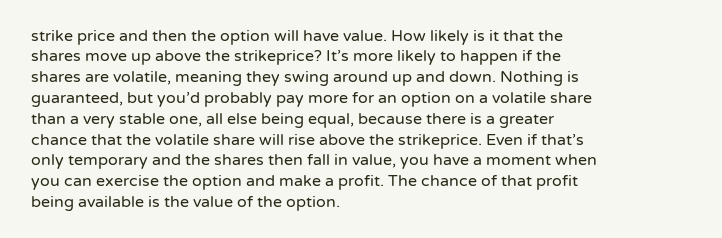strike price and then the option will have value. How likely is it that the shares move up above the strikeprice? It’s more likely to happen if the shares are volatile, meaning they swing around up and down. Nothing is guaranteed, but you’d probably pay more for an option on a volatile share than a very stable one, all else being equal, because there is a greater chance that the volatile share will rise above the strikeprice. Even if that’s only temporary and the shares then fall in value, you have a moment when you can exercise the option and make a profit. The chance of that profit being available is the value of the option.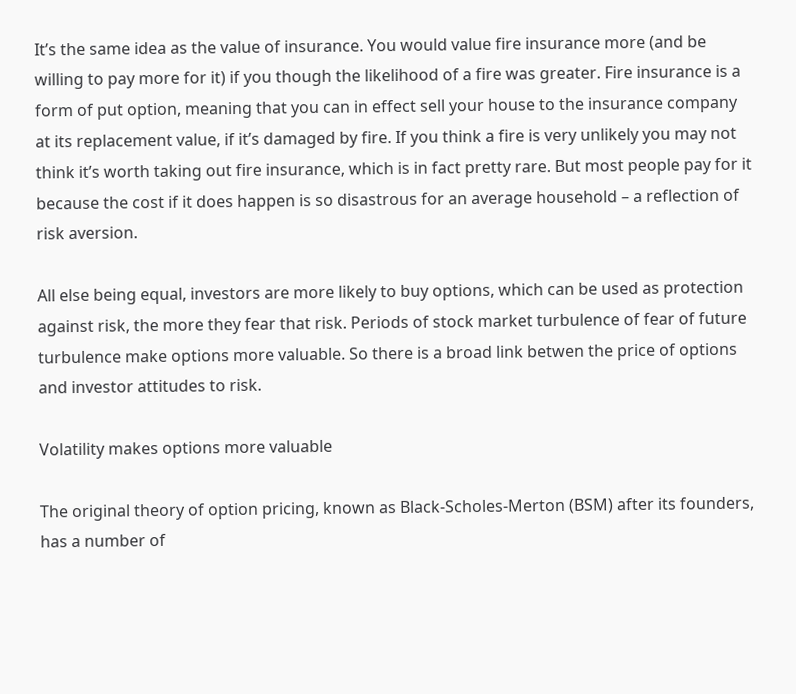It’s the same idea as the value of insurance. You would value fire insurance more (and be willing to pay more for it) if you though the likelihood of a fire was greater. Fire insurance is a form of put option, meaning that you can in effect sell your house to the insurance company at its replacement value, if it’s damaged by fire. If you think a fire is very unlikely you may not think it’s worth taking out fire insurance, which is in fact pretty rare. But most people pay for it because the cost if it does happen is so disastrous for an average household – a reflection of risk aversion.

All else being equal, investors are more likely to buy options, which can be used as protection against risk, the more they fear that risk. Periods of stock market turbulence of fear of future turbulence make options more valuable. So there is a broad link betwen the price of options and investor attitudes to risk.

Volatility makes options more valuable

The original theory of option pricing, known as Black-Scholes-Merton (BSM) after its founders, has a number of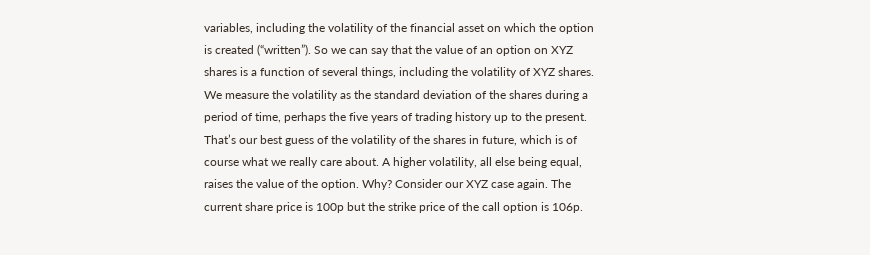variables, including the volatility of the financial asset on which the option is created (“written”). So we can say that the value of an option on XYZ shares is a function of several things, including the volatility of XYZ shares. We measure the volatility as the standard deviation of the shares during a period of time, perhaps the five years of trading history up to the present. That’s our best guess of the volatility of the shares in future, which is of course what we really care about. A higher volatility, all else being equal, raises the value of the option. Why? Consider our XYZ case again. The current share price is 100p but the strike price of the call option is 106p.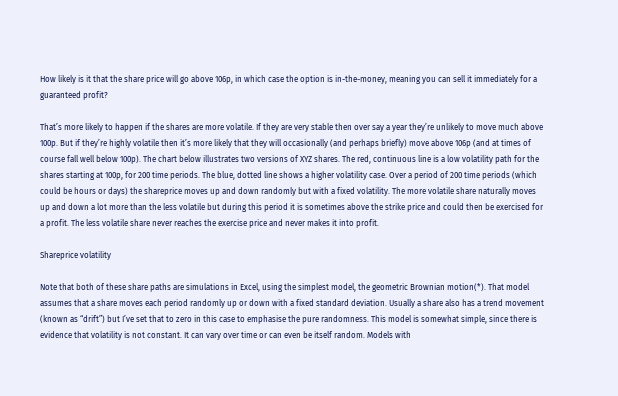How likely is it that the share price will go above 106p, in which case the option is in-the-money, meaning you can sell it immediately for a guaranteed profit?

That’s more likely to happen if the shares are more volatile. If they are very stable then over say a year they’re unlikely to move much above 100p. But if they’re highly volatile then it’s more likely that they will occasionally (and perhaps briefly) move above 106p (and at times of course fall well below 100p). The chart below illustrates two versions of XYZ shares. The red, continuous line is a low volatility path for the shares starting at 100p, for 200 time periods. The blue, dotted line shows a higher volatility case. Over a period of 200 time periods (which could be hours or days) the shareprice moves up and down randomly but with a fixed volatility. The more volatile share naturally moves up and down a lot more than the less volatile but during this period it is sometimes above the strike price and could then be exercised for a profit. The less volatile share never reaches the exercise price and never makes it into profit.

Shareprice volatility

Note that both of these share paths are simulations in Excel, using the simplest model, the geometric Brownian motion(*). That model assumes that a share moves each period randomly up or down with a fixed standard deviation. Usually a share also has a trend movement (known as “drift”) but I’ve set that to zero in this case to emphasise the pure randomness. This model is somewhat simple, since there is evidence that volatility is not constant. It can vary over time or can even be itself random. Models with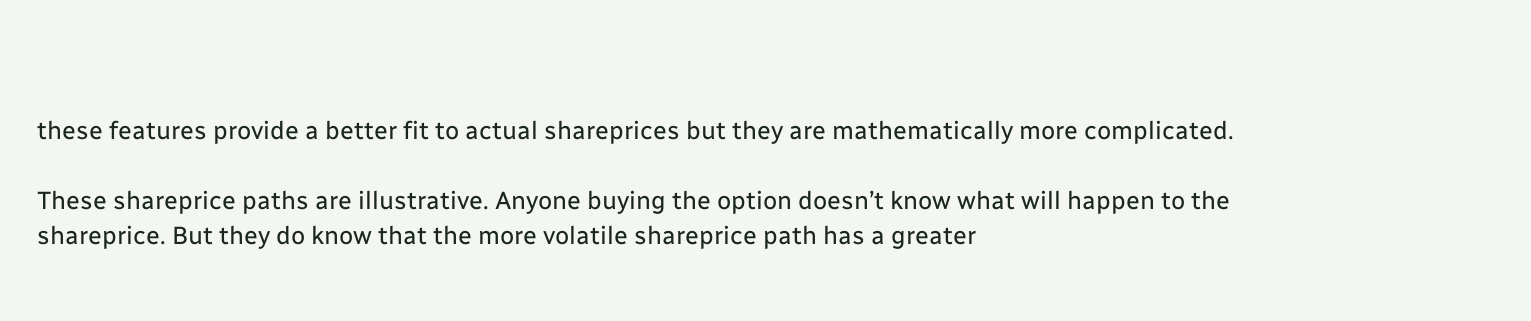these features provide a better fit to actual shareprices but they are mathematically more complicated.

These shareprice paths are illustrative. Anyone buying the option doesn’t know what will happen to the shareprice. But they do know that the more volatile shareprice path has a greater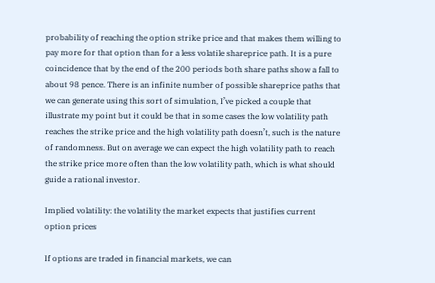probability of reaching the option strike price and that makes them willing to pay more for that option than for a less volatile shareprice path. It is a pure coincidence that by the end of the 200 periods both share paths show a fall to about 98 pence. There is an infinite number of possible shareprice paths that we can generate using this sort of simulation, I’ve picked a couple that illustrate my point but it could be that in some cases the low volatility path reaches the strike price and the high volatility path doesn’t, such is the nature of randomness. But on average we can expect the high volatility path to reach the strike price more often than the low volatility path, which is what should guide a rational investor.

Implied volatility: the volatility the market expects that justifies current option prices

If options are traded in financial markets, we can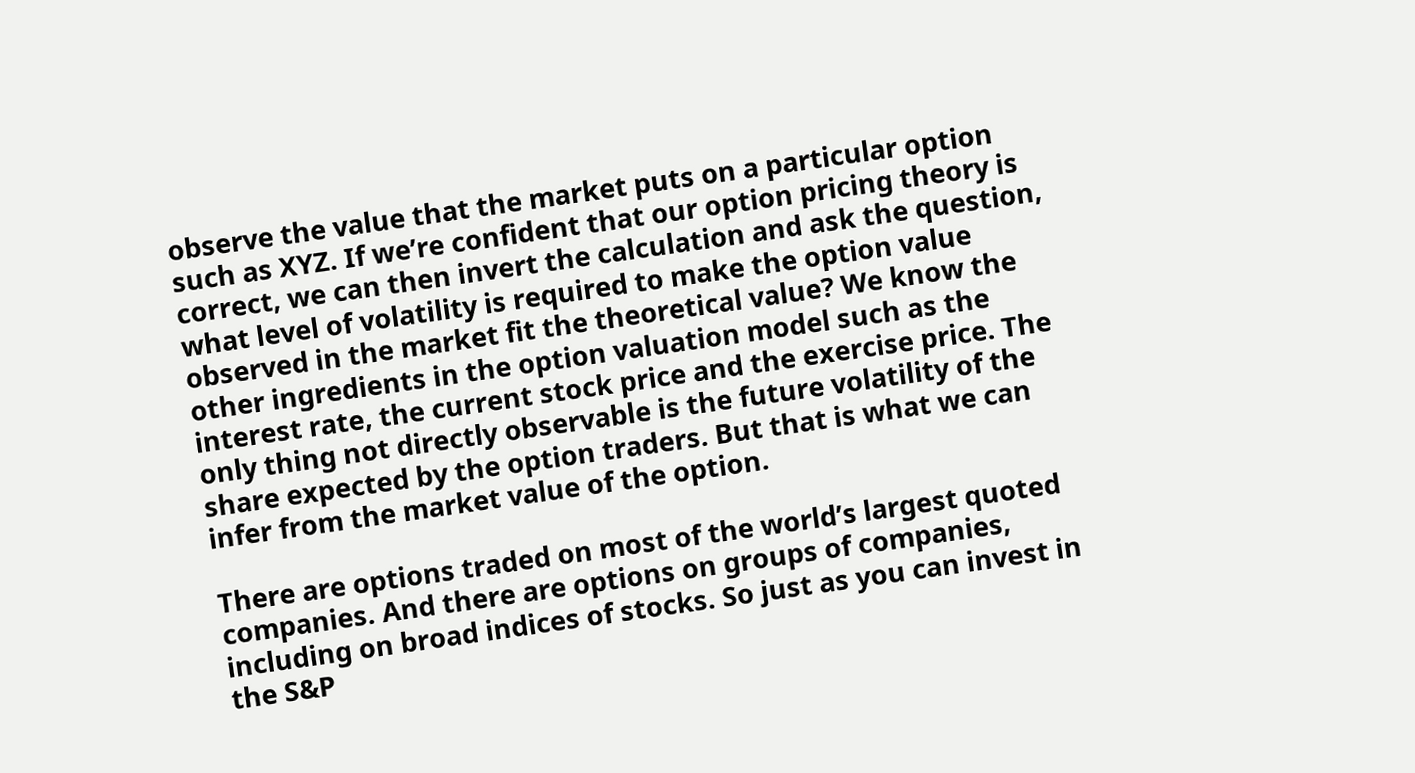observe the value that the market puts on a particular option such as XYZ. If we’re confident that our option pricing theory is correct, we can then invert the calculation and ask the question, what level of volatility is required to make the option value observed in the market fit the theoretical value? We know the other ingredients in the option valuation model such as the interest rate, the current stock price and the exercise price. The only thing not directly observable is the future volatility of the share expected by the option traders. But that is what we can infer from the market value of the option.

There are options traded on most of the world’s largest quoted companies. And there are options on groups of companies, including on broad indices of stocks. So just as you can invest in the S&P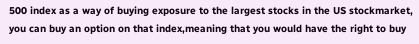500 index as a way of buying exposure to the largest stocks in the US stockmarket, you can buy an option on that index,meaning that you would have the right to buy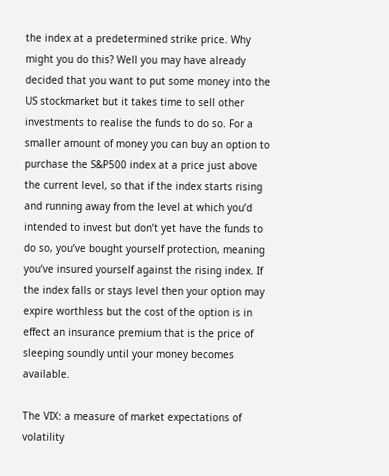the index at a predetermined strike price. Why might you do this? Well you may have already decided that you want to put some money into the US stockmarket but it takes time to sell other investments to realise the funds to do so. For a smaller amount of money you can buy an option to purchase the S&P500 index at a price just above the current level, so that if the index starts rising and running away from the level at which you’d intended to invest but don’t yet have the funds to do so, you’ve bought yourself protection, meaning you’ve insured yourself against the rising index. If the index falls or stays level then your option may expire worthless but the cost of the option is in effect an insurance premium that is the price of sleeping soundly until your money becomes available.

The VIX: a measure of market expectations of volatility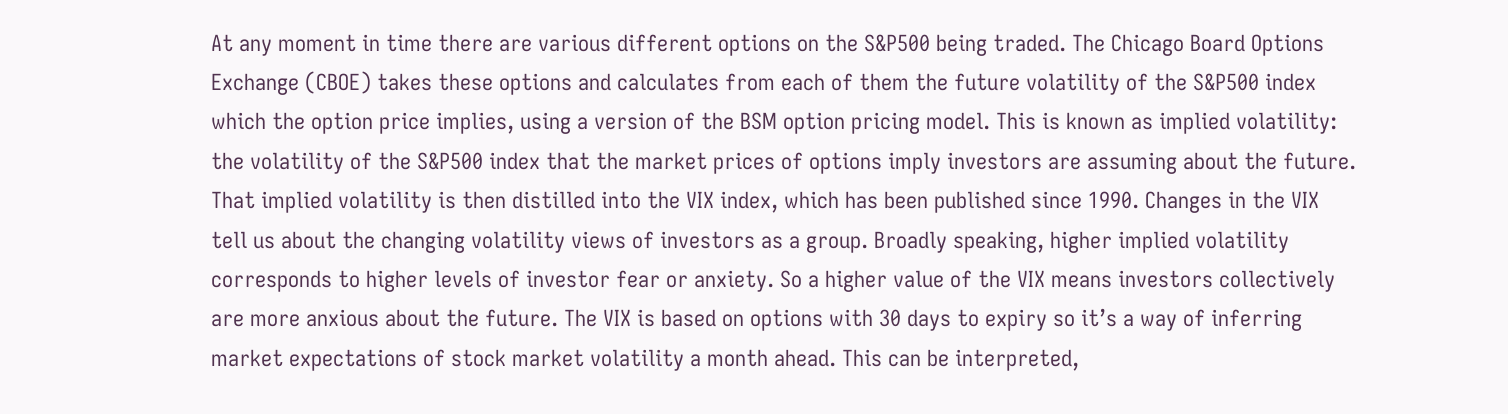At any moment in time there are various different options on the S&P500 being traded. The Chicago Board Options Exchange (CBOE) takes these options and calculates from each of them the future volatility of the S&P500 index which the option price implies, using a version of the BSM option pricing model. This is known as implied volatility: the volatility of the S&P500 index that the market prices of options imply investors are assuming about the future. That implied volatility is then distilled into the VIX index, which has been published since 1990. Changes in the VIX tell us about the changing volatility views of investors as a group. Broadly speaking, higher implied volatility corresponds to higher levels of investor fear or anxiety. So a higher value of the VIX means investors collectively are more anxious about the future. The VIX is based on options with 30 days to expiry so it’s a way of inferring market expectations of stock market volatility a month ahead. This can be interpreted,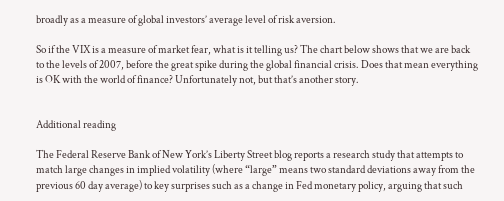broadly as a measure of global investors’ average level of risk aversion.

So if the VIX is a measure of market fear, what is it telling us? The chart below shows that we are back to the levels of 2007, before the great spike during the global financial crisis. Does that mean everything is OK with the world of finance? Unfortunately not, but that’s another story.


Additional reading

The Federal Reserve Bank of New York’s Liberty Street blog reports a research study that attempts to match large changes in implied volatility (where “large” means two standard deviations away from the previous 60 day average) to key surprises such as a change in Fed monetary policy, arguing that such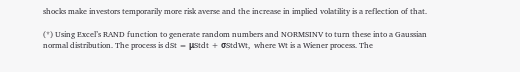shocks make investors temporarily more risk averse and the increase in implied volatility is a reflection of that.

(*) Using Excel’s RAND function to generate random numbers and NORMSINV to turn these into a Gaussian normal distribution. The process is dSt = μStdt + σStdWt,  where Wt is a Wiener process. The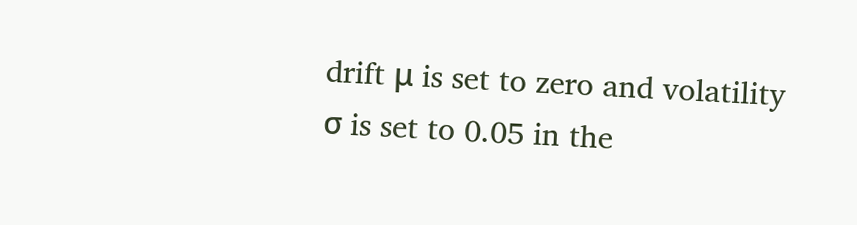drift μ is set to zero and volatility σ is set to 0.05 in the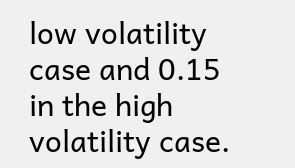low volatility case and 0.15 in the high volatility case.